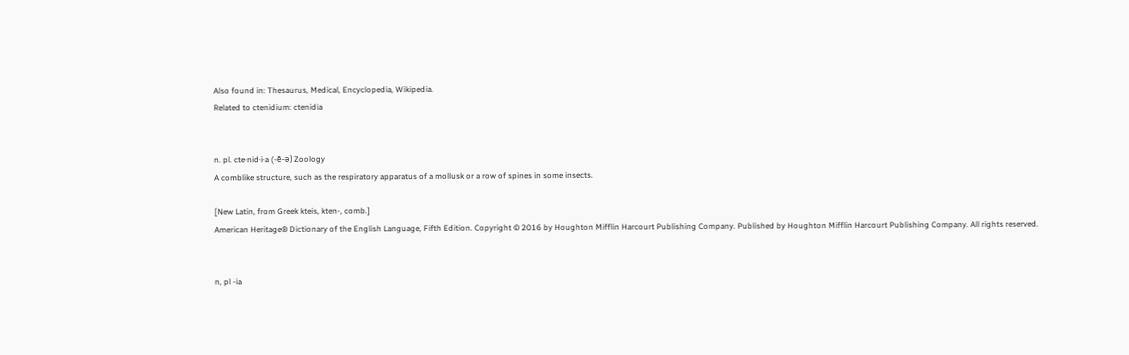Also found in: Thesaurus, Medical, Encyclopedia, Wikipedia.
Related to ctenidium: ctenidia


n. pl. cte·nid·i·a (-ē-ə) Zoology
A comblike structure, such as the respiratory apparatus of a mollusk or a row of spines in some insects.

[New Latin, from Greek kteis, kten-, comb.]
American Heritage® Dictionary of the English Language, Fifth Edition. Copyright © 2016 by Houghton Mifflin Harcourt Publishing Company. Published by Houghton Mifflin Harcourt Publishing Company. All rights reserved.


n, pl -ia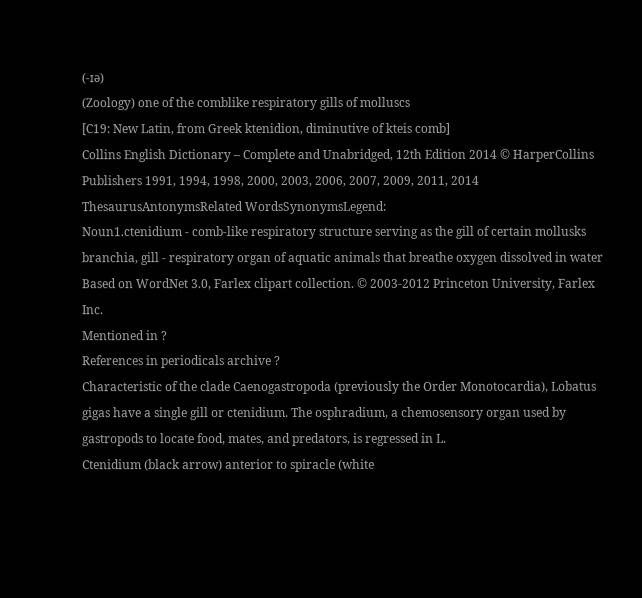(-ɪə)
(Zoology) one of the comblike respiratory gills of molluscs
[C19: New Latin, from Greek ktenidion, diminutive of kteis comb]
Collins English Dictionary – Complete and Unabridged, 12th Edition 2014 © HarperCollins Publishers 1991, 1994, 1998, 2000, 2003, 2006, 2007, 2009, 2011, 2014
ThesaurusAntonymsRelated WordsSynonymsLegend:
Noun1.ctenidium - comb-like respiratory structure serving as the gill of certain mollusks
branchia, gill - respiratory organ of aquatic animals that breathe oxygen dissolved in water
Based on WordNet 3.0, Farlex clipart collection. © 2003-2012 Princeton University, Farlex Inc.
Mentioned in ?
References in periodicals archive ?
Characteristic of the clade Caenogastropoda (previously the Order Monotocardia), Lobatus gigas have a single gill or ctenidium. The osphradium, a chemosensory organ used by gastropods to locate food, mates, and predators, is regressed in L.
Ctenidium (black arrow) anterior to spiracle (white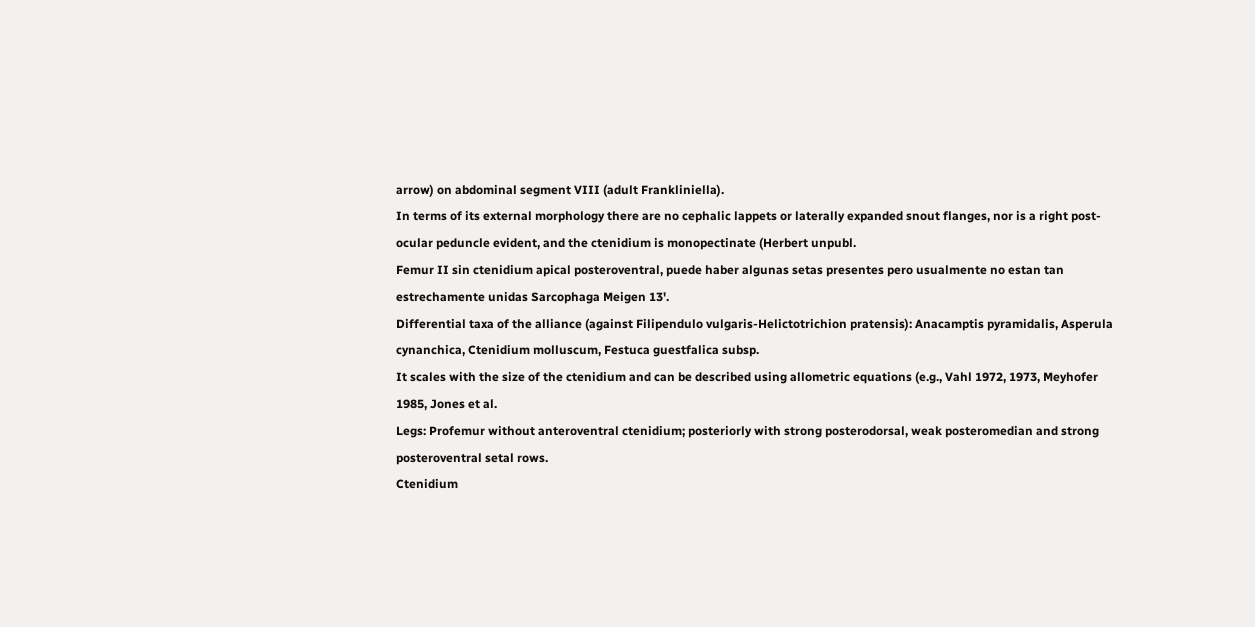arrow) on abdominal segment VIII (adult Frankliniella).
In terms of its external morphology there are no cephalic lappets or laterally expanded snout flanges, nor is a right post-ocular peduncle evident, and the ctenidium is monopectinate (Herbert unpubl.
Femur II sin ctenidium apical posteroventral, puede haber algunas setas presentes pero usualmente no estan tan estrechamente unidas Sarcophaga Meigen 13'.
Differential taxa of the alliance (against Filipendulo vulgaris-Helictotrichion pratensis): Anacamptis pyramidalis, Asperula cynanchica, Ctenidium molluscum, Festuca guestfalica subsp.
It scales with the size of the ctenidium and can be described using allometric equations (e.g., Vahl 1972, 1973, Meyhofer 1985, Jones et al.
Legs: Profemur without anteroventral ctenidium; posteriorly with strong posterodorsal, weak posteromedian and strong posteroventral setal rows.
Ctenidium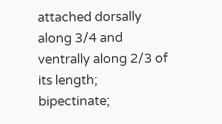attached dorsally along 3/4 and ventrally along 2/3 of its length; bipectinate;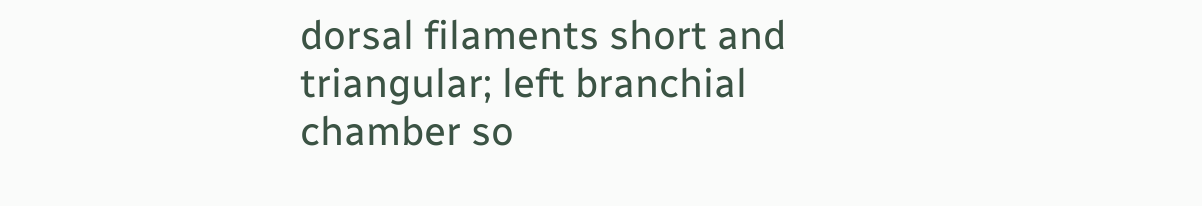dorsal filaments short and triangular; left branchial chamber so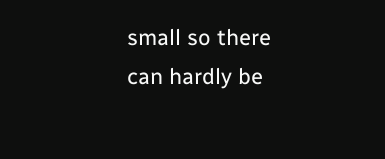small so there can hardly be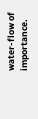water-flow of importance.